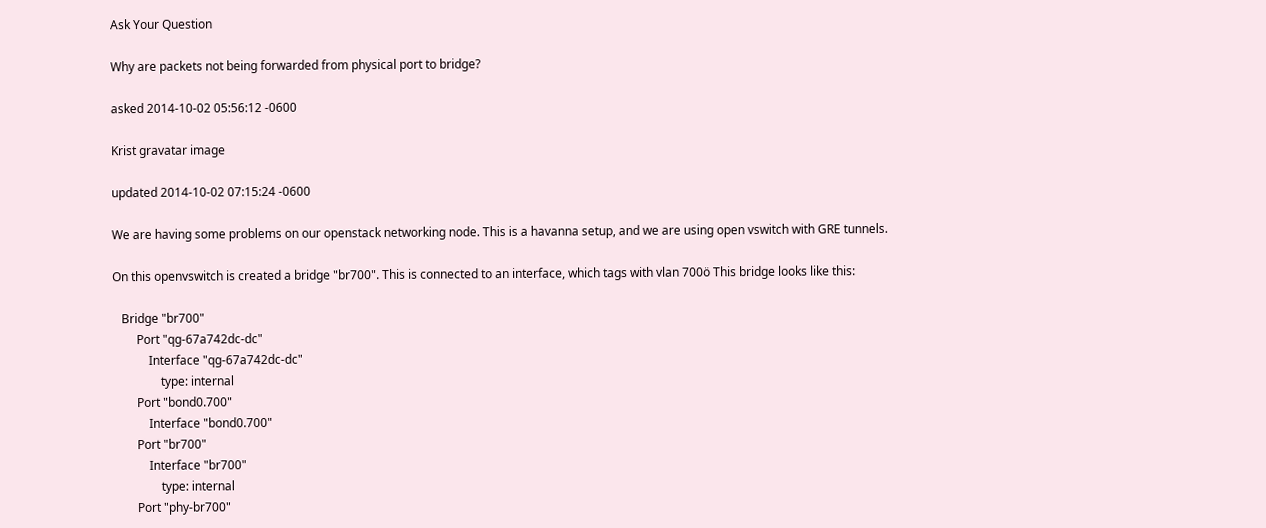Ask Your Question

Why are packets not being forwarded from physical port to bridge?

asked 2014-10-02 05:56:12 -0600

Krist gravatar image

updated 2014-10-02 07:15:24 -0600

We are having some problems on our openstack networking node. This is a havanna setup, and we are using open vswitch with GRE tunnels.

On this openvswitch is created a bridge "br700". This is connected to an interface, which tags with vlan 700ö This bridge looks like this:

   Bridge "br700"
        Port "qg-67a742dc-dc"
            Interface "qg-67a742dc-dc"
                type: internal
        Port "bond0.700"
            Interface "bond0.700"
        Port "br700"
            Interface "br700"
                type: internal
        Port "phy-br700"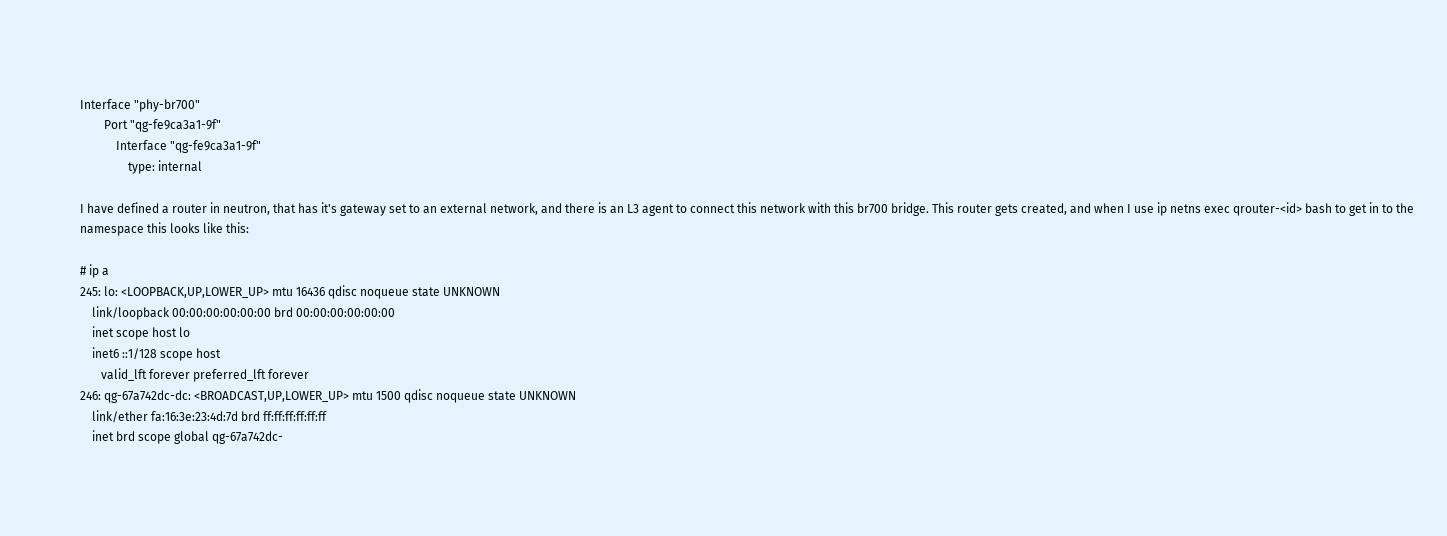Interface "phy-br700"
        Port "qg-fe9ca3a1-9f"
            Interface "qg-fe9ca3a1-9f"
                type: internal

I have defined a router in neutron, that has it's gateway set to an external network, and there is an L3 agent to connect this network with this br700 bridge. This router gets created, and when I use ip netns exec qrouter-<id> bash to get in to the namespace this looks like this:

# ip a
245: lo: <LOOPBACK,UP,LOWER_UP> mtu 16436 qdisc noqueue state UNKNOWN
    link/loopback 00:00:00:00:00:00 brd 00:00:00:00:00:00
    inet scope host lo
    inet6 ::1/128 scope host
       valid_lft forever preferred_lft forever
246: qg-67a742dc-dc: <BROADCAST,UP,LOWER_UP> mtu 1500 qdisc noqueue state UNKNOWN
    link/ether fa:16:3e:23:4d:7d brd ff:ff:ff:ff:ff:ff
    inet brd scope global qg-67a742dc-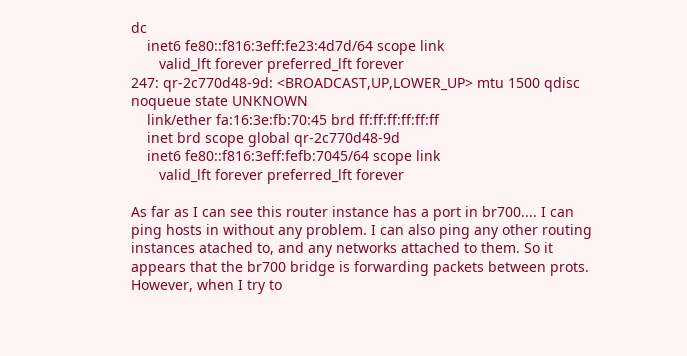dc
    inet6 fe80::f816:3eff:fe23:4d7d/64 scope link
       valid_lft forever preferred_lft forever
247: qr-2c770d48-9d: <BROADCAST,UP,LOWER_UP> mtu 1500 qdisc noqueue state UNKNOWN
    link/ether fa:16:3e:fb:70:45 brd ff:ff:ff:ff:ff:ff
    inet brd scope global qr-2c770d48-9d
    inet6 fe80::f816:3eff:fefb:7045/64 scope link
       valid_lft forever preferred_lft forever

As far as I can see this router instance has a port in br700.... I can ping hosts in without any problem. I can also ping any other routing instances atached to, and any networks attached to them. So it appears that the br700 bridge is forwarding packets between prots. However, when I try to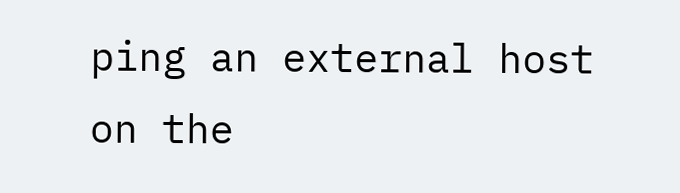ping an external host on the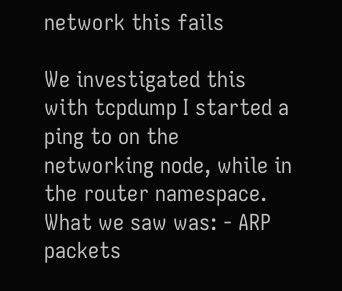network this fails

We investigated this with tcpdump I started a ping to on the networking node, while in the router namespace. What we saw was: - ARP packets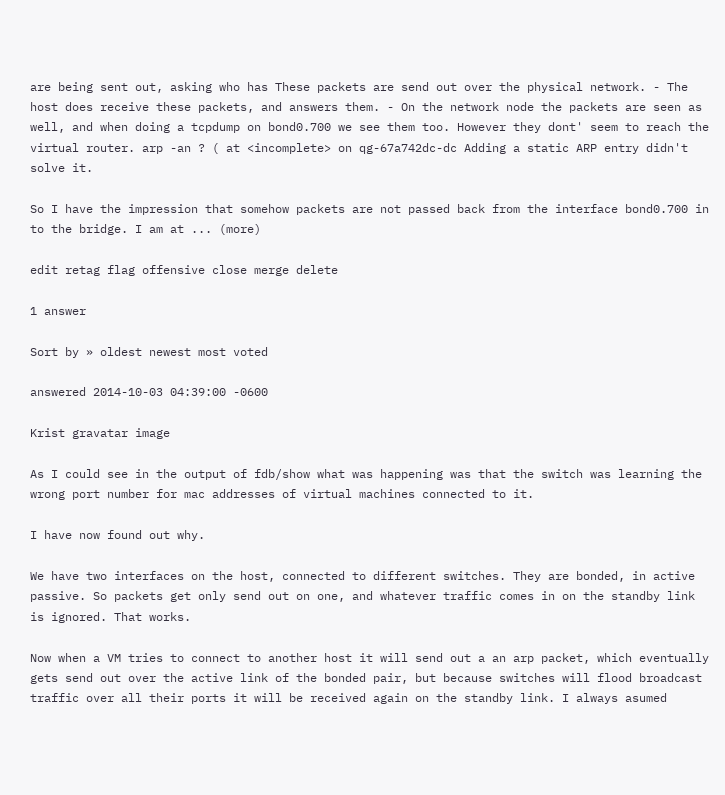are being sent out, asking who has These packets are send out over the physical network. - The host does receive these packets, and answers them. - On the network node the packets are seen as well, and when doing a tcpdump on bond0.700 we see them too. However they dont' seem to reach the virtual router. arp -an ? ( at <incomplete> on qg-67a742dc-dc Adding a static ARP entry didn't solve it.

So I have the impression that somehow packets are not passed back from the interface bond0.700 in to the bridge. I am at ... (more)

edit retag flag offensive close merge delete

1 answer

Sort by » oldest newest most voted

answered 2014-10-03 04:39:00 -0600

Krist gravatar image

As I could see in the output of fdb/show what was happening was that the switch was learning the wrong port number for mac addresses of virtual machines connected to it.

I have now found out why.

We have two interfaces on the host, connected to different switches. They are bonded, in active passive. So packets get only send out on one, and whatever traffic comes in on the standby link is ignored. That works.

Now when a VM tries to connect to another host it will send out a an arp packet, which eventually gets send out over the active link of the bonded pair, but because switches will flood broadcast traffic over all their ports it will be received again on the standby link. I always asumed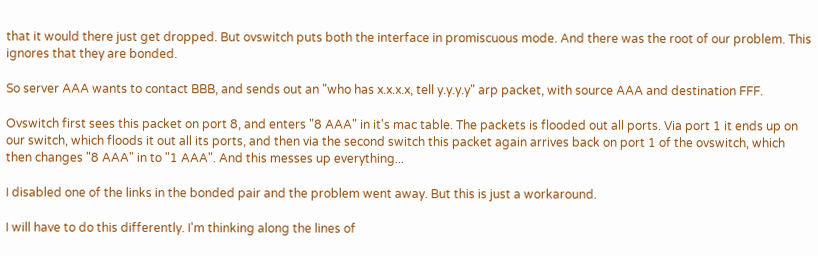that it would there just get dropped. But ovswitch puts both the interface in promiscuous mode. And there was the root of our problem. This ignores that they are bonded.

So server AAA wants to contact BBB, and sends out an "who has x.x.x.x, tell y.y.y.y" arp packet, with source AAA and destination FFF.

Ovswitch first sees this packet on port 8, and enters "8 AAA" in it's mac table. The packets is flooded out all ports. Via port 1 it ends up on our switch, which floods it out all its ports, and then via the second switch this packet again arrives back on port 1 of the ovswitch, which then changes "8 AAA" in to "1 AAA". And this messes up everything...

I disabled one of the links in the bonded pair and the problem went away. But this is just a workaround.

I will have to do this differently. I'm thinking along the lines of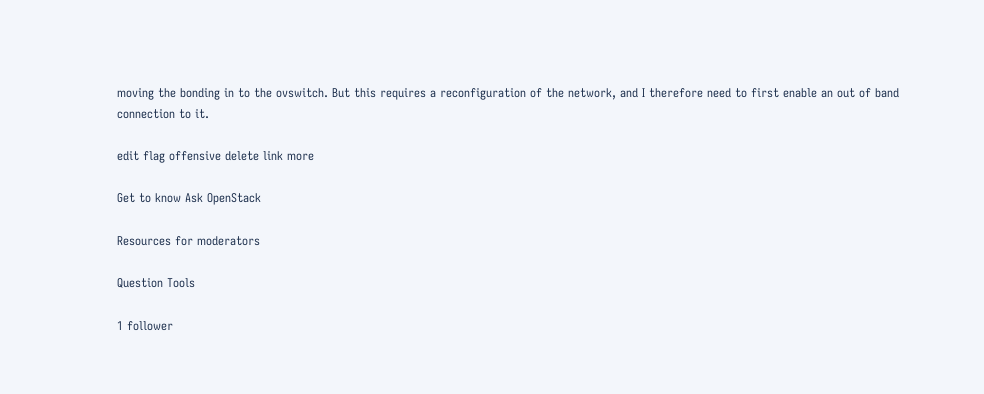moving the bonding in to the ovswitch. But this requires a reconfiguration of the network, and I therefore need to first enable an out of band connection to it.

edit flag offensive delete link more

Get to know Ask OpenStack

Resources for moderators

Question Tools

1 follower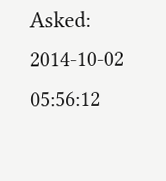Asked: 2014-10-02 05:56:12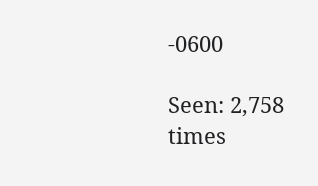-0600

Seen: 2,758 times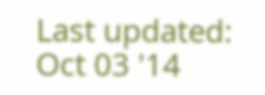Last updated: Oct 03 '14